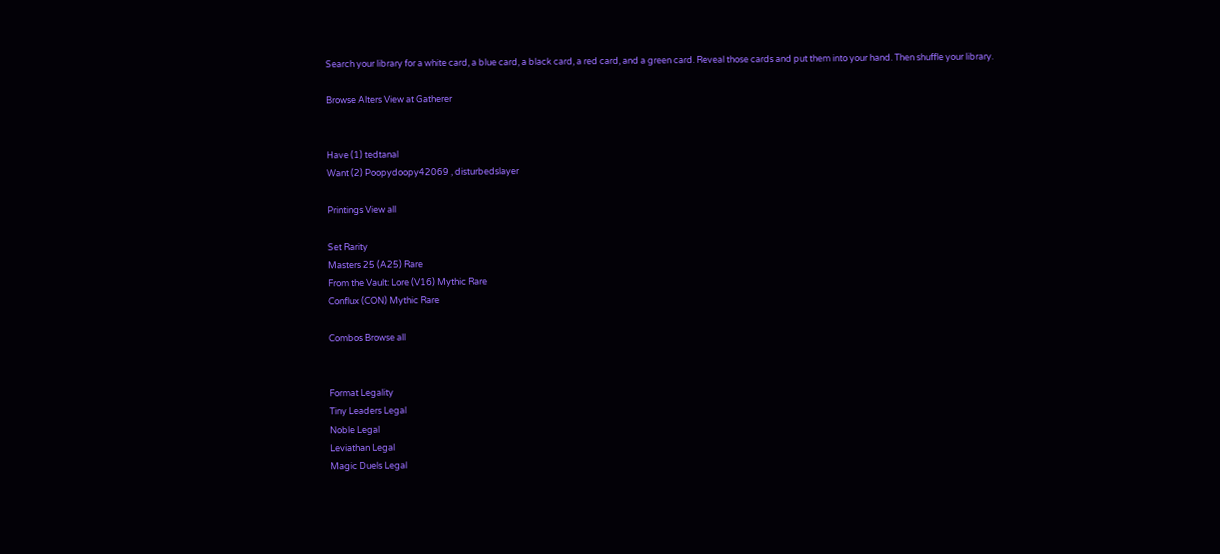Search your library for a white card, a blue card, a black card, a red card, and a green card. Reveal those cards and put them into your hand. Then shuffle your library.

Browse Alters View at Gatherer


Have (1) tedtanal
Want (2) Poopydoopy42069 , disturbedslayer

Printings View all

Set Rarity
Masters 25 (A25) Rare
From the Vault: Lore (V16) Mythic Rare
Conflux (CON) Mythic Rare

Combos Browse all


Format Legality
Tiny Leaders Legal
Noble Legal
Leviathan Legal
Magic Duels Legal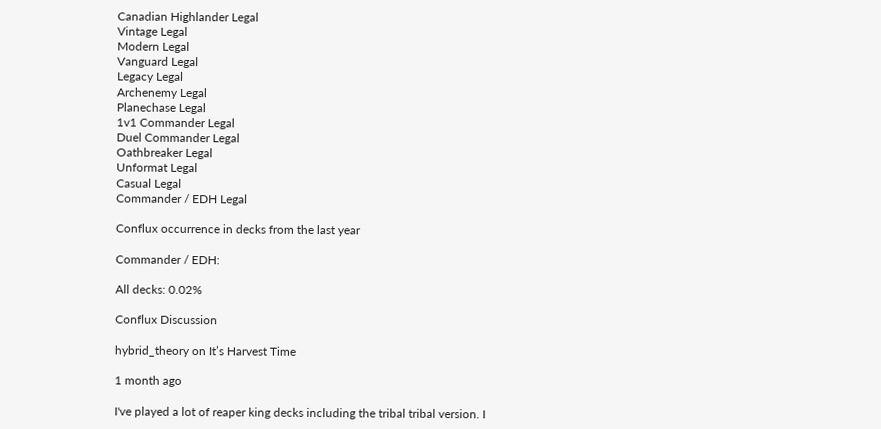Canadian Highlander Legal
Vintage Legal
Modern Legal
Vanguard Legal
Legacy Legal
Archenemy Legal
Planechase Legal
1v1 Commander Legal
Duel Commander Legal
Oathbreaker Legal
Unformat Legal
Casual Legal
Commander / EDH Legal

Conflux occurrence in decks from the last year

Commander / EDH:

All decks: 0.02%

Conflux Discussion

hybrid_theory on It’s Harvest Time

1 month ago

I've played a lot of reaper king decks including the tribal tribal version. I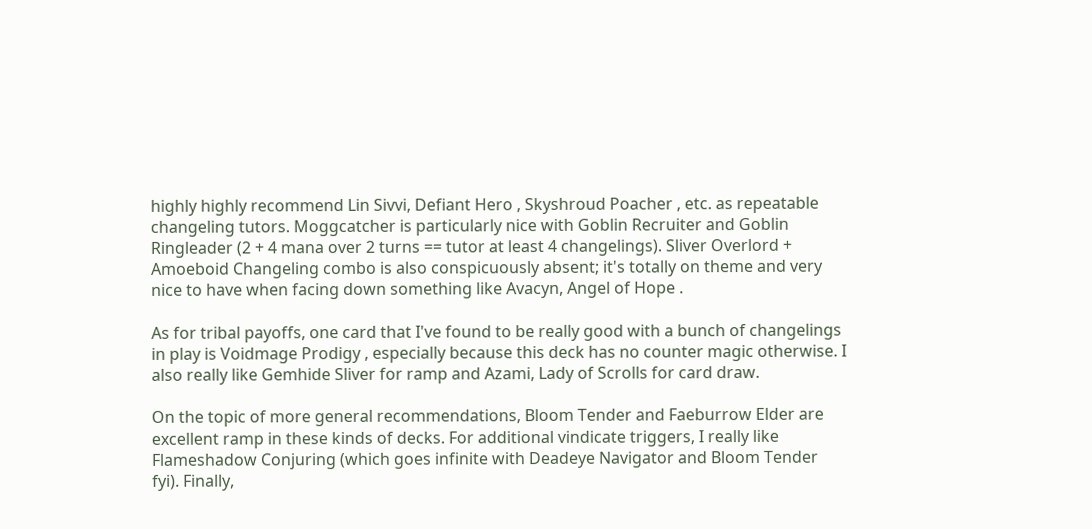highly highly recommend Lin Sivvi, Defiant Hero , Skyshroud Poacher , etc. as repeatable changeling tutors. Moggcatcher is particularly nice with Goblin Recruiter and Goblin Ringleader (2 + 4 mana over 2 turns == tutor at least 4 changelings). Sliver Overlord + Amoeboid Changeling combo is also conspicuously absent; it's totally on theme and very nice to have when facing down something like Avacyn, Angel of Hope .

As for tribal payoffs, one card that I've found to be really good with a bunch of changelings in play is Voidmage Prodigy , especially because this deck has no counter magic otherwise. I also really like Gemhide Sliver for ramp and Azami, Lady of Scrolls for card draw.

On the topic of more general recommendations, Bloom Tender and Faeburrow Elder are excellent ramp in these kinds of decks. For additional vindicate triggers, I really like Flameshadow Conjuring (which goes infinite with Deadeye Navigator and Bloom Tender fyi). Finally,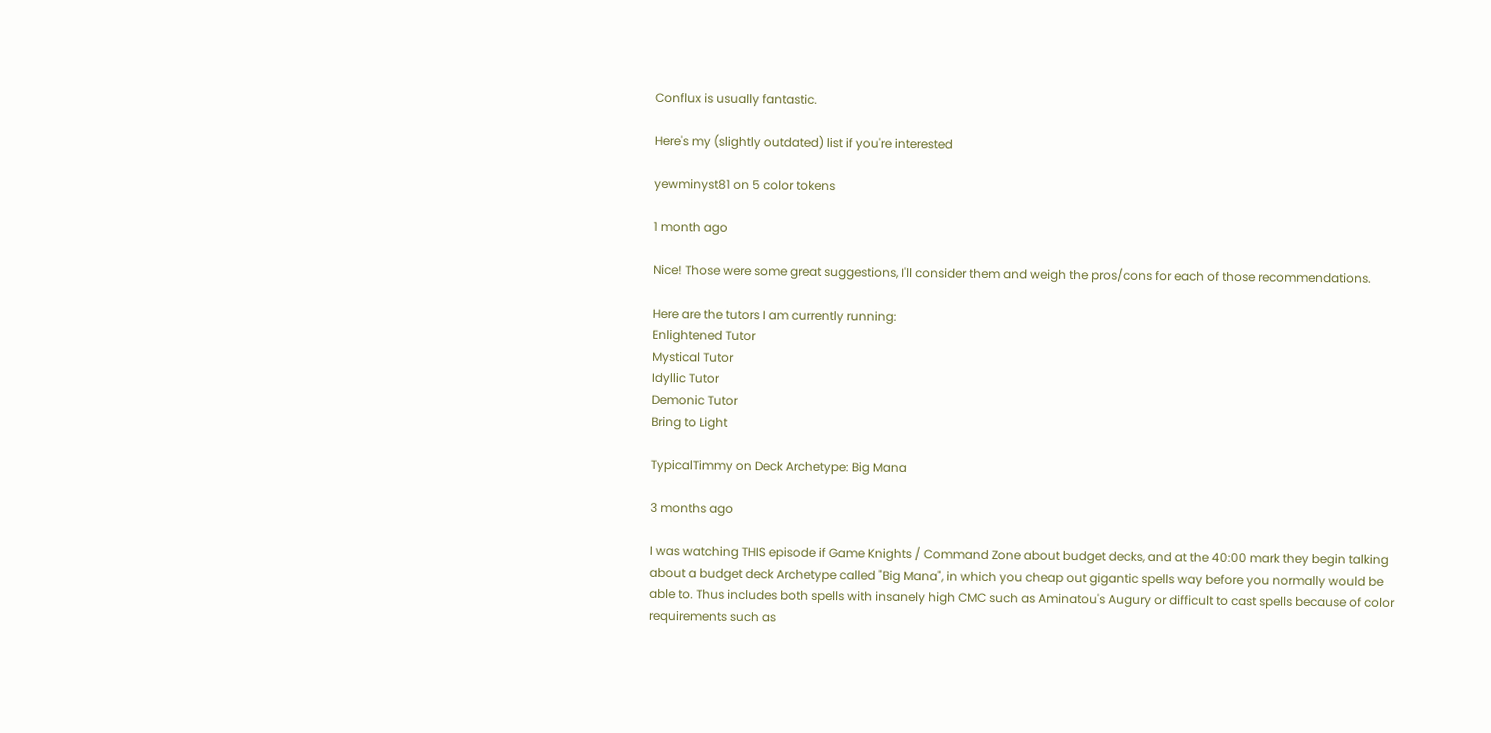Conflux is usually fantastic.

Here's my (slightly outdated) list if you're interested

yewminyst81 on 5 color tokens

1 month ago

Nice! Those were some great suggestions, I'll consider them and weigh the pros/cons for each of those recommendations.

Here are the tutors I am currently running:
Enlightened Tutor
Mystical Tutor
Idyllic Tutor
Demonic Tutor
Bring to Light

TypicalTimmy on Deck Archetype: Big Mana

3 months ago

I was watching THIS episode if Game Knights / Command Zone about budget decks, and at the 40:00 mark they begin talking about a budget deck Archetype called "Big Mana", in which you cheap out gigantic spells way before you normally would be able to. Thus includes both spells with insanely high CMC such as Aminatou's Augury or difficult to cast spells because of color requirements such as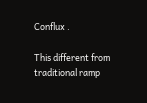Conflux .

This different from traditional ramp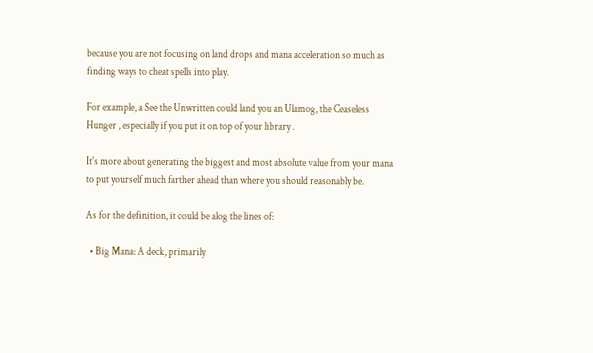because you are not focusing on land drops and mana acceleration so much as finding ways to cheat spells into play.

For example, a See the Unwritten could land you an Ulamog, the Ceaseless Hunger , especially if you put it on top of your library .

It's more about generating the biggest and most absolute value from your mana to put yourself much farther ahead than where you should reasonably be.

As for the definition, it could be alog the lines of:

  • Big Mana: A deck, primarily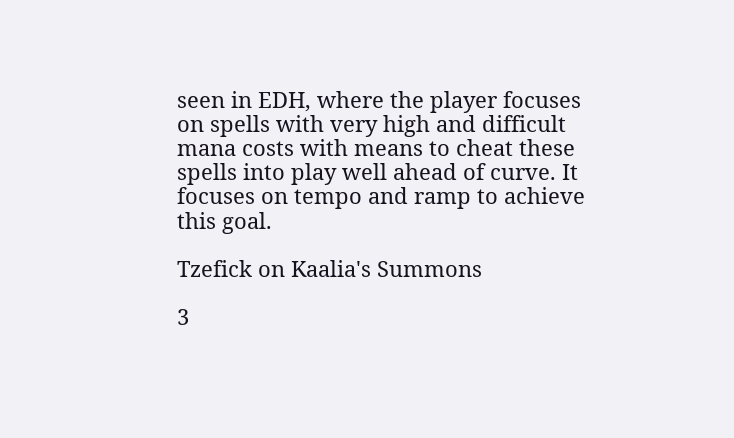seen in EDH, where the player focuses on spells with very high and difficult mana costs with means to cheat these spells into play well ahead of curve. It focuses on tempo and ramp to achieve this goal.

Tzefick on Kaalia's Summons

3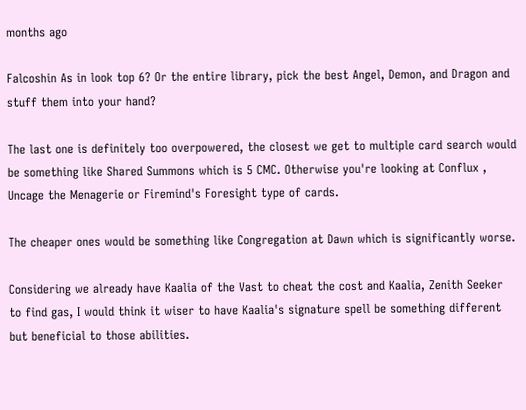months ago

Falcoshin As in look top 6? Or the entire library, pick the best Angel, Demon, and Dragon and stuff them into your hand?

The last one is definitely too overpowered, the closest we get to multiple card search would be something like Shared Summons which is 5 CMC. Otherwise you're looking at Conflux , Uncage the Menagerie or Firemind's Foresight type of cards.

The cheaper ones would be something like Congregation at Dawn which is significantly worse.

Considering we already have Kaalia of the Vast to cheat the cost and Kaalia, Zenith Seeker to find gas, I would think it wiser to have Kaalia's signature spell be something different but beneficial to those abilities.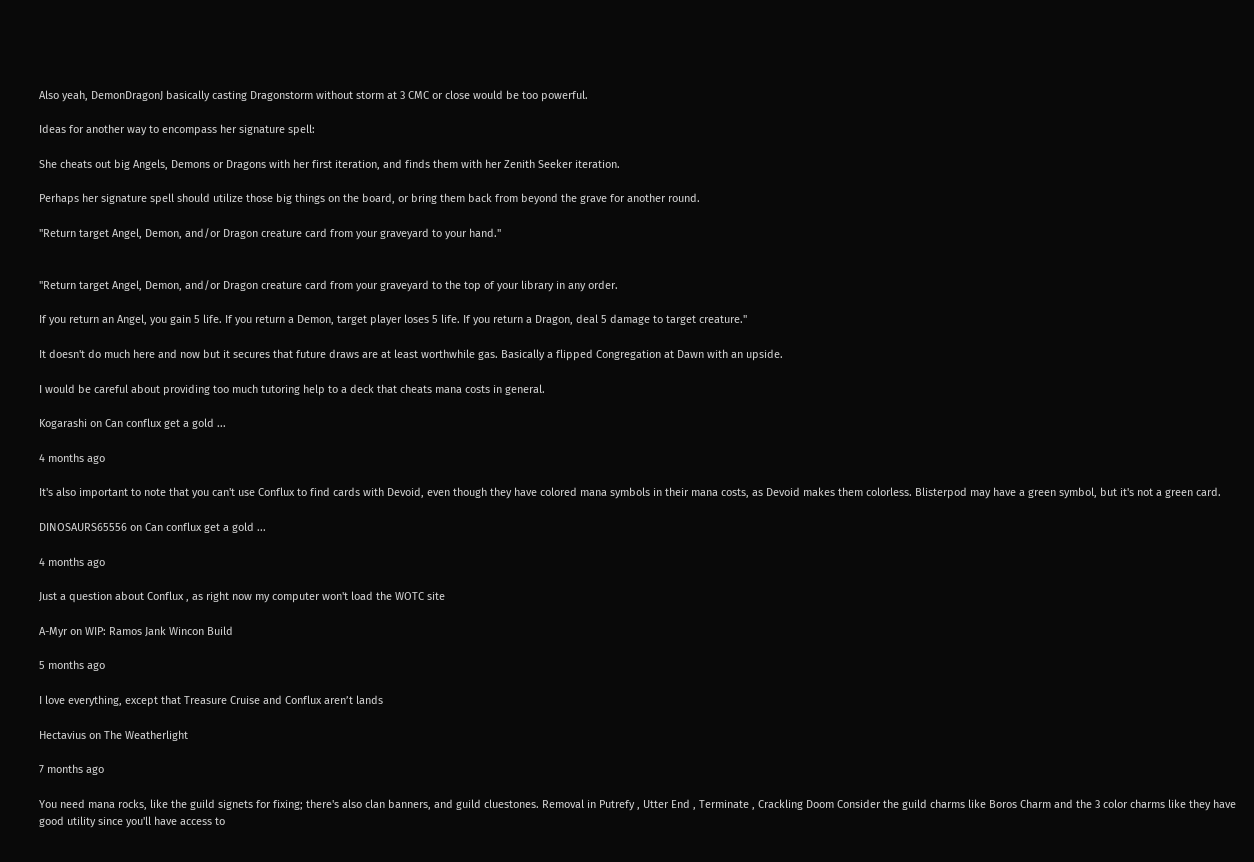Also yeah, DemonDragonJ basically casting Dragonstorm without storm at 3 CMC or close would be too powerful.

Ideas for another way to encompass her signature spell:

She cheats out big Angels, Demons or Dragons with her first iteration, and finds them with her Zenith Seeker iteration.

Perhaps her signature spell should utilize those big things on the board, or bring them back from beyond the grave for another round.

"Return target Angel, Demon, and/or Dragon creature card from your graveyard to your hand."


"Return target Angel, Demon, and/or Dragon creature card from your graveyard to the top of your library in any order.

If you return an Angel, you gain 5 life. If you return a Demon, target player loses 5 life. If you return a Dragon, deal 5 damage to target creature."

It doesn't do much here and now but it secures that future draws are at least worthwhile gas. Basically a flipped Congregation at Dawn with an upside.

I would be careful about providing too much tutoring help to a deck that cheats mana costs in general.

Kogarashi on Can conflux get a gold ...

4 months ago

It's also important to note that you can't use Conflux to find cards with Devoid, even though they have colored mana symbols in their mana costs, as Devoid makes them colorless. Blisterpod may have a green symbol, but it's not a green card.

DINOSAURS65556 on Can conflux get a gold ...

4 months ago

Just a question about Conflux , as right now my computer won't load the WOTC site

A-Myr on WIP: Ramos Jank Wincon Build

5 months ago

I love everything, except that Treasure Cruise and Conflux aren’t lands

Hectavius on The Weatherlight

7 months ago

You need mana rocks, like the guild signets for fixing; there's also clan banners, and guild cluestones. Removal in Putrefy , Utter End , Terminate , Crackling Doom Consider the guild charms like Boros Charm and the 3 color charms like they have good utility since you'll have access to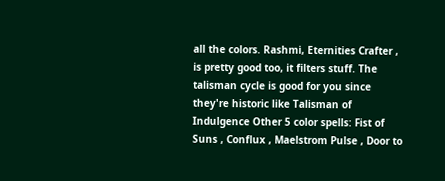all the colors. Rashmi, Eternities Crafter , is pretty good too, it filters stuff. The talisman cycle is good for you since they're historic like Talisman of Indulgence Other 5 color spells: Fist of Suns , Conflux , Maelstrom Pulse , Door to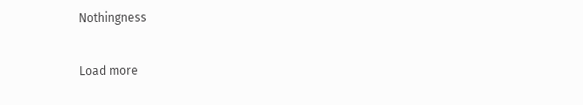Nothingness

Load more